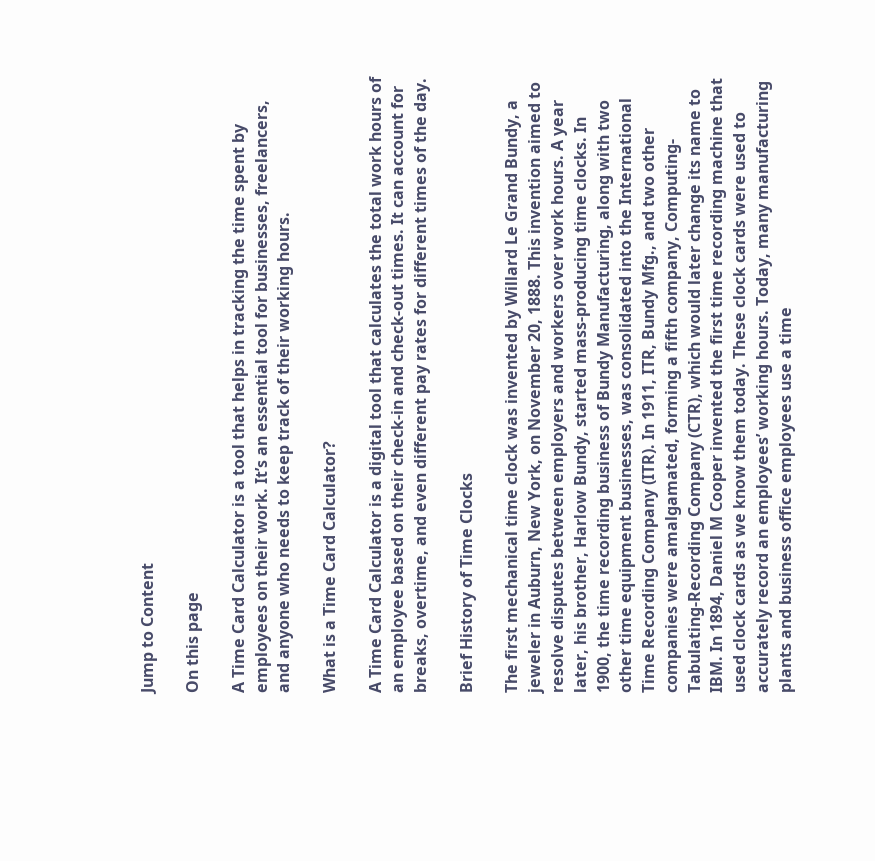Jump to Content

On this page

A Time Card Calculator is a tool that helps in tracking the time spent by employees on their work. It’s an essential tool for businesses, freelancers, and anyone who needs to keep track of their working hours.

What is a Time Card Calculator?

A Time Card Calculator is a digital tool that calculates the total work hours of an employee based on their check-in and check-out times. It can account for breaks, overtime, and even different pay rates for different times of the day.

Brief History of Time Clocks

The first mechanical time clock was invented by Willard Le Grand Bundy, a jeweler in Auburn, New York, on November 20, 1888. This invention aimed to resolve disputes between employers and workers over work hours. A year later, his brother, Harlow Bundy, started mass-producing time clocks. In 1900, the time recording business of Bundy Manufacturing, along with two other time equipment businesses, was consolidated into the International Time Recording Company (ITR). In 1911, ITR, Bundy Mfg., and two other companies were amalgamated, forming a fifth company, Computing-Tabulating-Recording Company (CTR), which would later change its name to IBM. In 1894, Daniel M Cooper invented the first time recording machine that used clock cards as we know them today. These clock cards were used to accurately record an employees’ working hours. Today, many manufacturing plants and business office employees use a time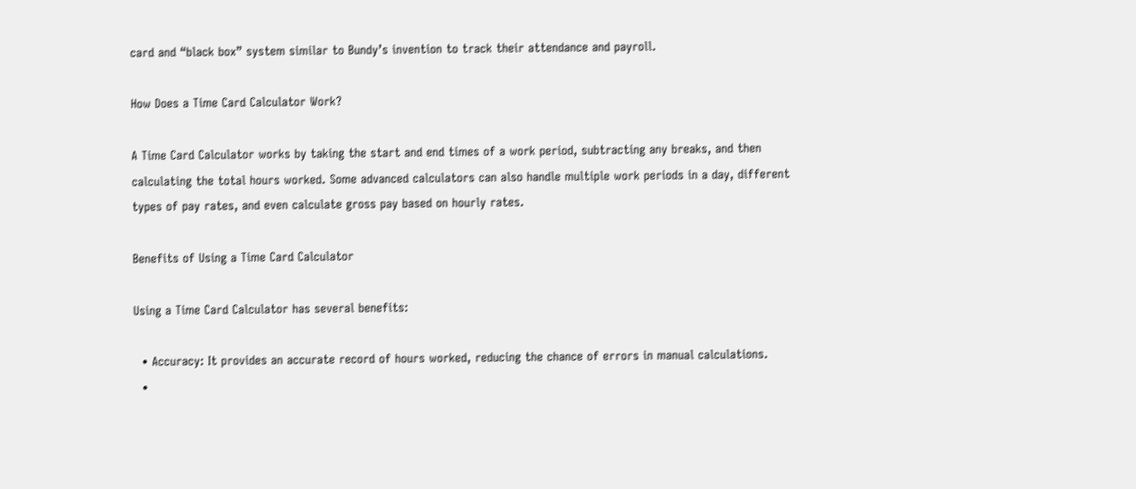card and “black box” system similar to Bundy’s invention to track their attendance and payroll.

How Does a Time Card Calculator Work?

A Time Card Calculator works by taking the start and end times of a work period, subtracting any breaks, and then calculating the total hours worked. Some advanced calculators can also handle multiple work periods in a day, different types of pay rates, and even calculate gross pay based on hourly rates.

Benefits of Using a Time Card Calculator

Using a Time Card Calculator has several benefits:

  • Accuracy: It provides an accurate record of hours worked, reducing the chance of errors in manual calculations.
  •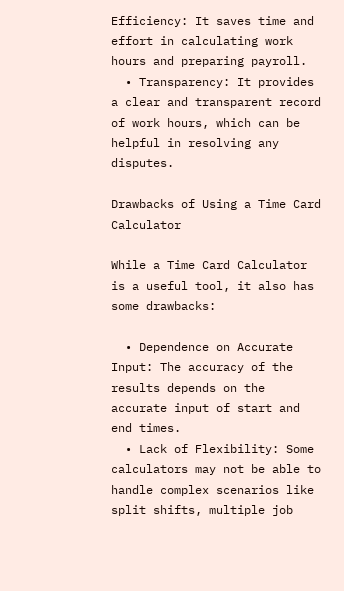Efficiency: It saves time and effort in calculating work hours and preparing payroll.
  • Transparency: It provides a clear and transparent record of work hours, which can be helpful in resolving any disputes.

Drawbacks of Using a Time Card Calculator

While a Time Card Calculator is a useful tool, it also has some drawbacks:

  • Dependence on Accurate Input: The accuracy of the results depends on the accurate input of start and end times.
  • Lack of Flexibility: Some calculators may not be able to handle complex scenarios like split shifts, multiple job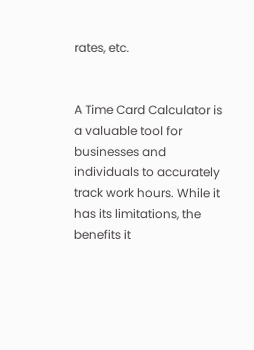rates, etc.


A Time Card Calculator is a valuable tool for businesses and individuals to accurately track work hours. While it has its limitations, the benefits it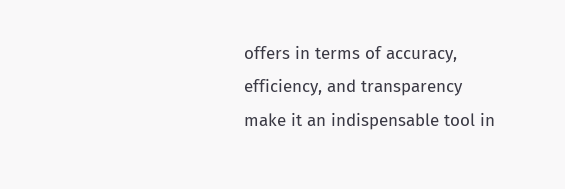offers in terms of accuracy, efficiency, and transparency make it an indispensable tool in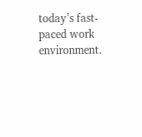today’s fast-paced work environment.